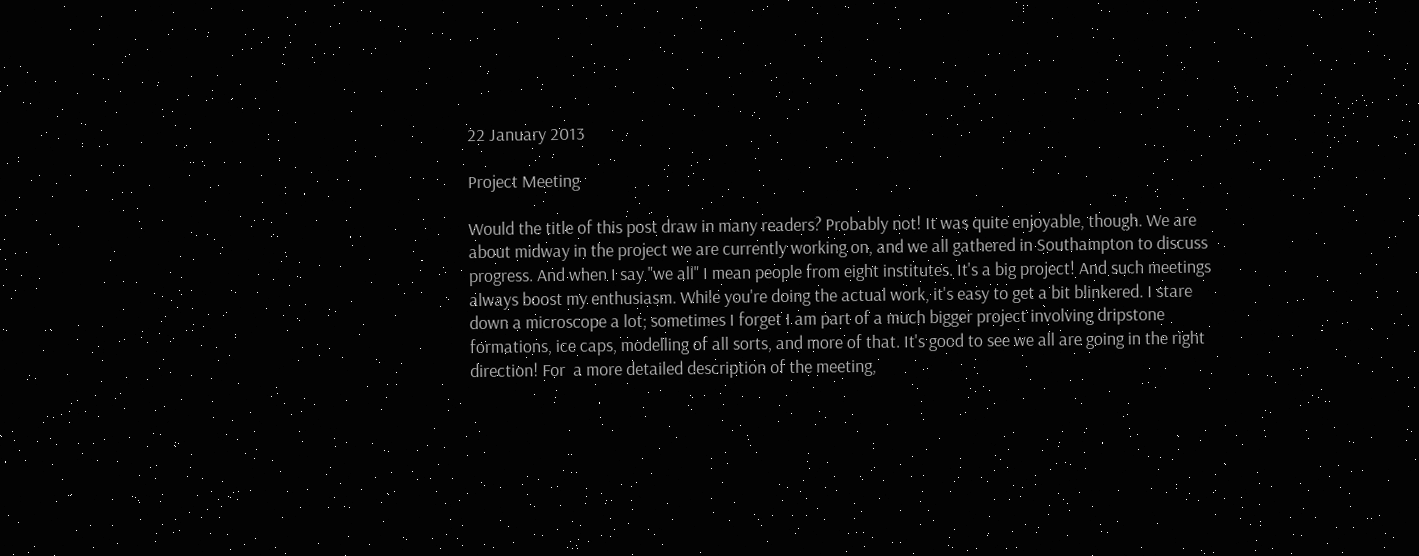22 January 2013

Project Meeting

Would the title of this post draw in many readers? Probably not! It was quite enjoyable, though. We are about midway in the project we are currently working on, and we all gathered in Southampton to discuss progress. And when I say "we all" I mean people from eight institutes. It's a big project! And such meetings always boost my enthusiasm. While you're doing the actual work, it's easy to get a bit blinkered. I stare down a microscope a lot; sometimes I forget I am part of a much bigger project involving dripstone formations, ice caps, modelling of all sorts, and more of that. It's good to see we all are going in the right direction! For  a more detailed description of the meeting,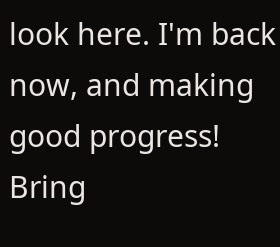look here. I'm back now, and making good progress! Bring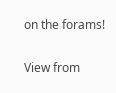on the forams!

View from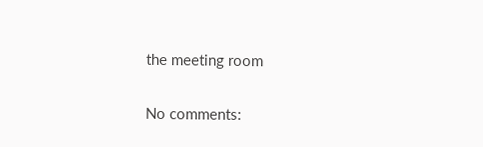the meeting room

No comments: